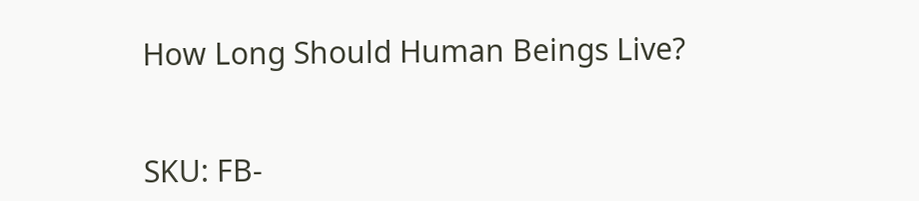How Long Should Human Beings Live?


SKU: FB-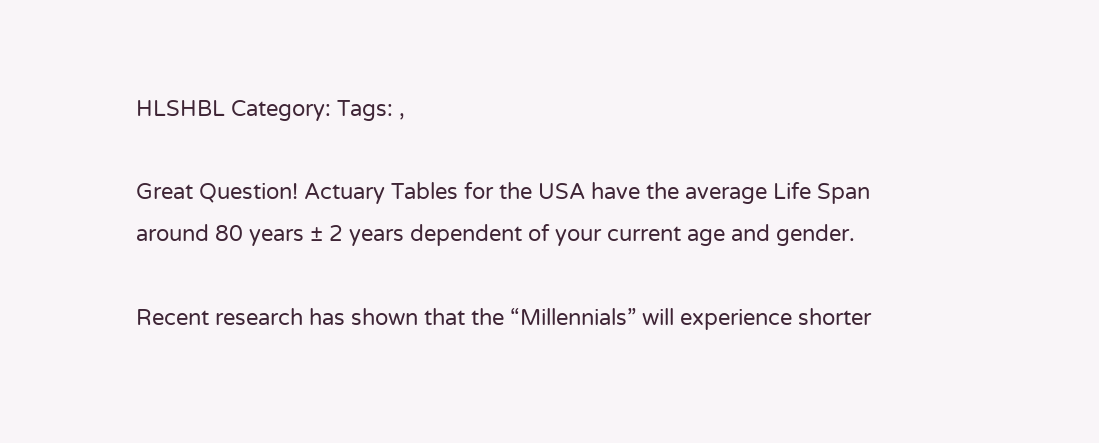HLSHBL Category: Tags: ,

Great Question! Actuary Tables for the USA have the average Life Span around 80 years ± 2 years dependent of your current age and gender.

Recent research has shown that the “Millennials” will experience shorter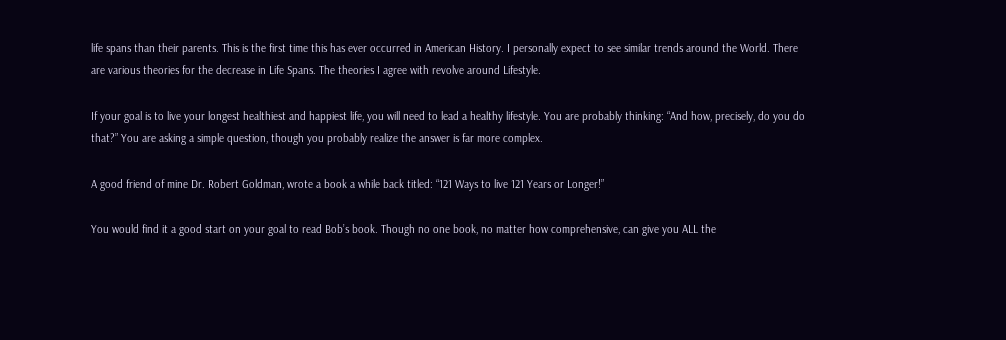life spans than their parents. This is the first time this has ever occurred in American History. I personally expect to see similar trends around the World. There are various theories for the decrease in Life Spans. The theories I agree with revolve around Lifestyle.

If your goal is to live your longest healthiest and happiest life, you will need to lead a healthy lifestyle. You are probably thinking: “And how, precisely, do you do that?” You are asking a simple question, though you probably realize the answer is far more complex.

A good friend of mine Dr. Robert Goldman, wrote a book a while back titled: “121 Ways to live 121 Years or Longer!”

You would find it a good start on your goal to read Bob’s book. Though no one book, no matter how comprehensive, can give you ALL the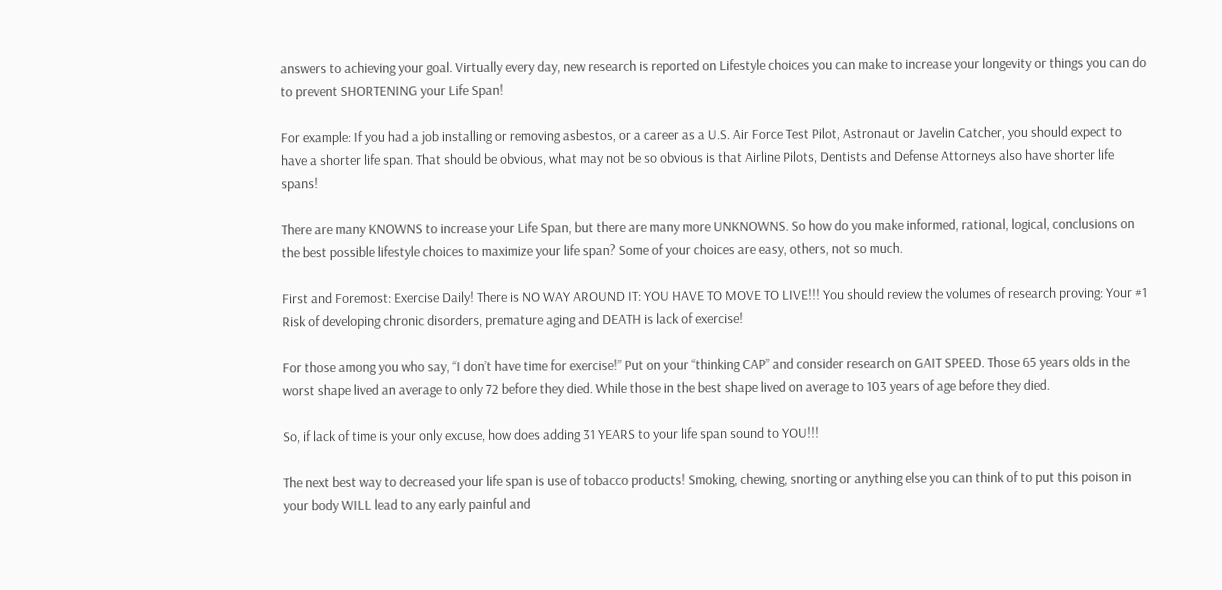answers to achieving your goal. Virtually every day, new research is reported on Lifestyle choices you can make to increase your longevity or things you can do to prevent SHORTENING your Life Span!

For example: If you had a job installing or removing asbestos, or a career as a U.S. Air Force Test Pilot, Astronaut or Javelin Catcher, you should expect to have a shorter life span. That should be obvious, what may not be so obvious is that Airline Pilots, Dentists and Defense Attorneys also have shorter life spans!

There are many KNOWNS to increase your Life Span, but there are many more UNKNOWNS. So how do you make informed, rational, logical, conclusions on the best possible lifestyle choices to maximize your life span? Some of your choices are easy, others, not so much.

First and Foremost: Exercise Daily! There is NO WAY AROUND IT: YOU HAVE TO MOVE TO LIVE!!! You should review the volumes of research proving: Your #1 Risk of developing chronic disorders, premature aging and DEATH is lack of exercise!

For those among you who say, “I don’t have time for exercise!” Put on your “thinking CAP” and consider research on GAIT SPEED. Those 65 years olds in the worst shape lived an average to only 72 before they died. While those in the best shape lived on average to 103 years of age before they died.

So, if lack of time is your only excuse, how does adding 31 YEARS to your life span sound to YOU!!!

The next best way to decreased your life span is use of tobacco products! Smoking, chewing, snorting or anything else you can think of to put this poison in your body WILL lead to any early painful and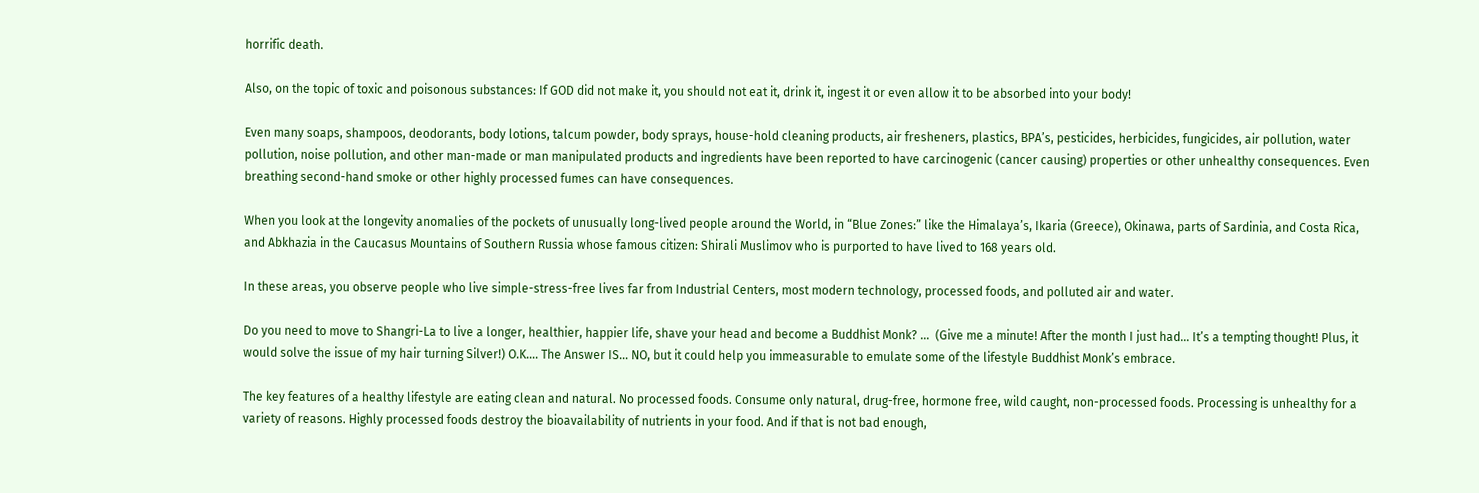horrific death.

Also, on the topic of toxic and poisonous substances: If GOD did not make it, you should not eat it, drink it, ingest it or even allow it to be absorbed into your body!

Even many soaps, shampoos, deodorants, body lotions, talcum powder, body sprays, house-hold cleaning products, air fresheners, plastics, BPA’s, pesticides, herbicides, fungicides, air pollution, water pollution, noise pollution, and other man-made or man manipulated products and ingredients have been reported to have carcinogenic (cancer causing) properties or other unhealthy consequences. Even breathing second-hand smoke or other highly processed fumes can have consequences.

When you look at the longevity anomalies of the pockets of unusually long-lived people around the World, in “Blue Zones:” like the Himalaya’s, Ikaria (Greece), Okinawa, parts of Sardinia, and Costa Rica, and Abkhazia in the Caucasus Mountains of Southern Russia whose famous citizen: Shirali Muslimov who is purported to have lived to 168 years old.

In these areas, you observe people who live simple-stress-free lives far from Industrial Centers, most modern technology, processed foods, and polluted air and water.

Do you need to move to Shangri-La to live a longer, healthier, happier life, shave your head and become a Buddhist Monk? …  (Give me a minute! After the month I just had… It’s a tempting thought! Plus, it would solve the issue of my hair turning Silver!) O.K…. The Answer IS… NO, but it could help you immeasurable to emulate some of the lifestyle Buddhist Monk’s embrace.

The key features of a healthy lifestyle are eating clean and natural. No processed foods. Consume only natural, drug-free, hormone free, wild caught, non-processed foods. Processing is unhealthy for a variety of reasons. Highly processed foods destroy the bioavailability of nutrients in your food. And if that is not bad enough,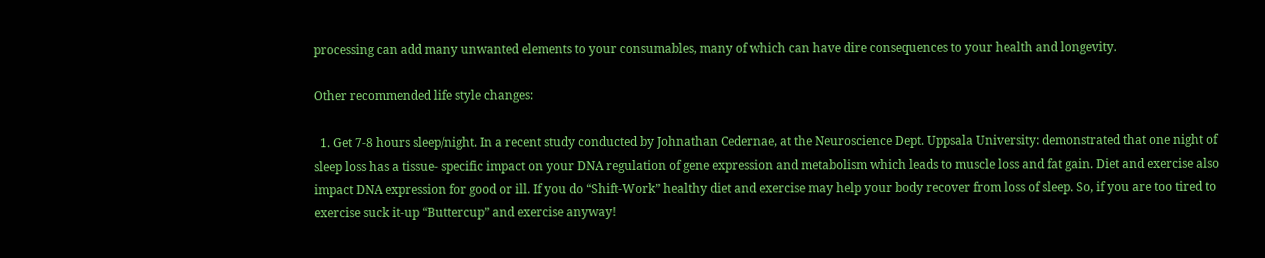processing can add many unwanted elements to your consumables, many of which can have dire consequences to your health and longevity.

Other recommended life style changes:

  1. Get 7-8 hours sleep/night. In a recent study conducted by Johnathan Cedernae, at the Neuroscience Dept. Uppsala University: demonstrated that one night of sleep loss has a tissue- specific impact on your DNA regulation of gene expression and metabolism which leads to muscle loss and fat gain. Diet and exercise also impact DNA expression for good or ill. If you do “Shift-Work” healthy diet and exercise may help your body recover from loss of sleep. So, if you are too tired to exercise suck it-up “Buttercup” and exercise anyway!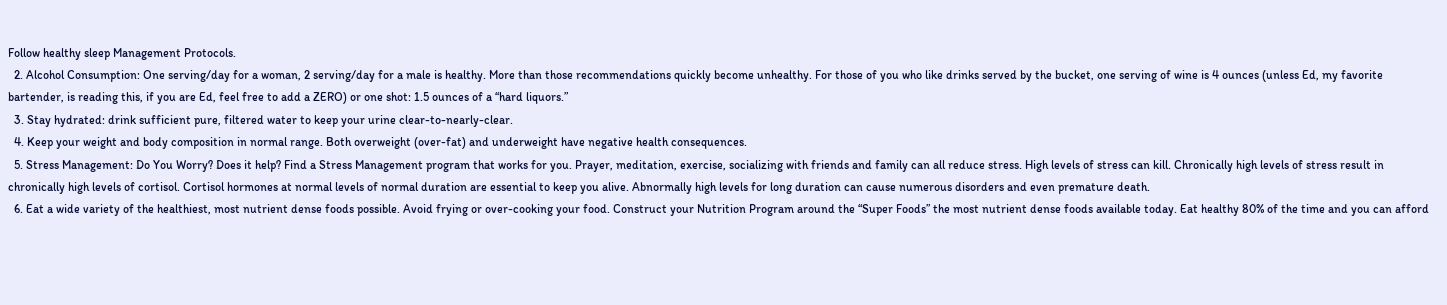Follow healthy sleep Management Protocols.
  2. Alcohol Consumption: One serving/day for a woman, 2 serving/day for a male is healthy. More than those recommendations quickly become unhealthy. For those of you who like drinks served by the bucket, one serving of wine is 4 ounces (unless Ed, my favorite bartender, is reading this, if you are Ed, feel free to add a ZERO) or one shot: 1.5 ounces of a “hard liquors.”
  3. Stay hydrated: drink sufficient pure, filtered water to keep your urine clear-to-nearly-clear.
  4. Keep your weight and body composition in normal range. Both overweight (over-fat) and underweight have negative health consequences.
  5. Stress Management: Do You Worry? Does it help? Find a Stress Management program that works for you. Prayer, meditation, exercise, socializing with friends and family can all reduce stress. High levels of stress can kill. Chronically high levels of stress result in chronically high levels of cortisol. Cortisol hormones at normal levels of normal duration are essential to keep you alive. Abnormally high levels for long duration can cause numerous disorders and even premature death.
  6. Eat a wide variety of the healthiest, most nutrient dense foods possible. Avoid frying or over-cooking your food. Construct your Nutrition Program around the “Super Foods” the most nutrient dense foods available today. Eat healthy 80% of the time and you can afford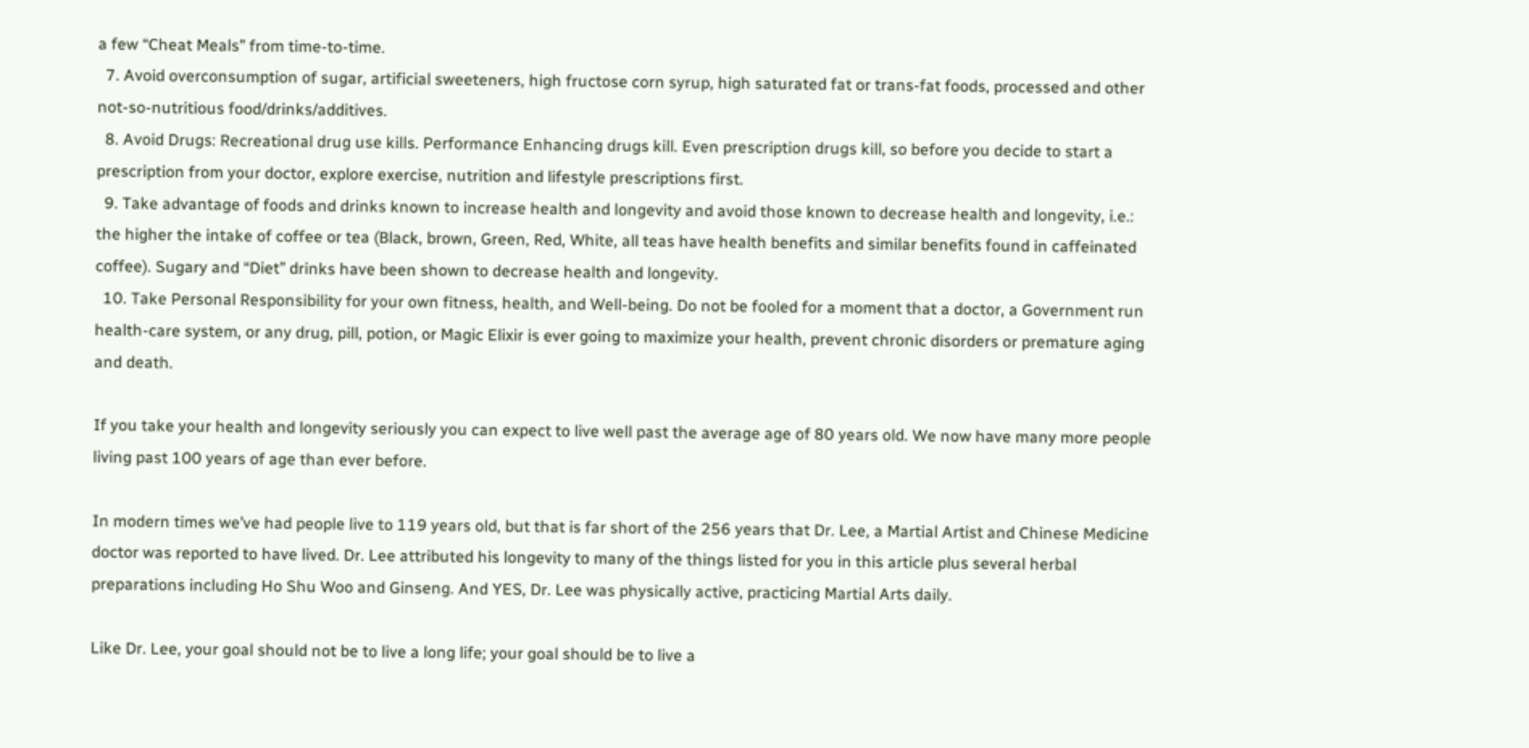a few “Cheat Meals” from time-to-time.
  7. Avoid overconsumption of sugar, artificial sweeteners, high fructose corn syrup, high saturated fat or trans-fat foods, processed and other not-so-nutritious food/drinks/additives.
  8. Avoid Drugs: Recreational drug use kills. Performance Enhancing drugs kill. Even prescription drugs kill, so before you decide to start a prescription from your doctor, explore exercise, nutrition and lifestyle prescriptions first.
  9. Take advantage of foods and drinks known to increase health and longevity and avoid those known to decrease health and longevity, i.e.: the higher the intake of coffee or tea (Black, brown, Green, Red, White, all teas have health benefits and similar benefits found in caffeinated coffee). Sugary and “Diet” drinks have been shown to decrease health and longevity.
  10. Take Personal Responsibility for your own fitness, health, and Well-being. Do not be fooled for a moment that a doctor, a Government run health-care system, or any drug, pill, potion, or Magic Elixir is ever going to maximize your health, prevent chronic disorders or premature aging and death.

If you take your health and longevity seriously you can expect to live well past the average age of 80 years old. We now have many more people living past 100 years of age than ever before.

In modern times we’ve had people live to 119 years old, but that is far short of the 256 years that Dr. Lee, a Martial Artist and Chinese Medicine doctor was reported to have lived. Dr. Lee attributed his longevity to many of the things listed for you in this article plus several herbal preparations including Ho Shu Woo and Ginseng. And YES, Dr. Lee was physically active, practicing Martial Arts daily.

Like Dr. Lee, your goal should not be to live a long life; your goal should be to live a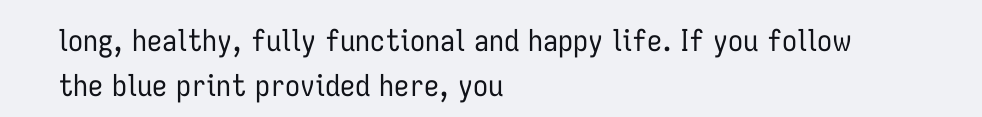long, healthy, fully functional and happy life. If you follow the blue print provided here, you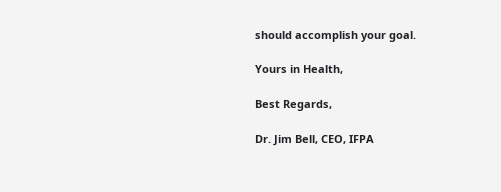should accomplish your goal.

Yours in Health,

Best Regards,

Dr. Jim Bell, CEO, IFPA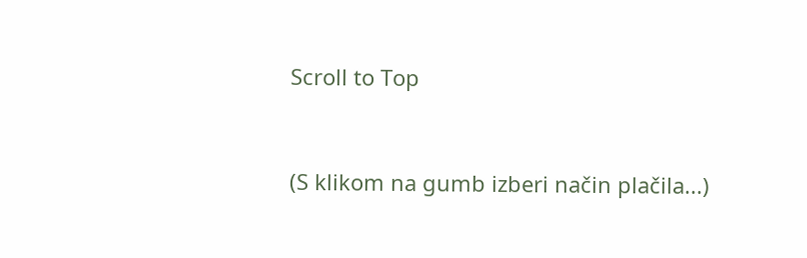Scroll to Top


(S klikom na gumb izberi način plačila...)